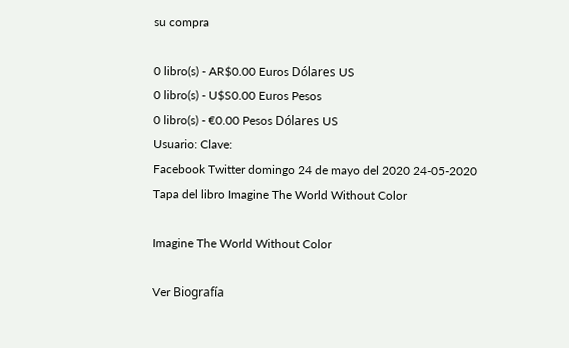su compra

0 libro(s) - AR$0.00 Euros Dólares US
0 libro(s) - U$S0.00 Euros Pesos
0 libro(s) - €0.00 Pesos Dólares US
Usuario: Clave:
Facebook Twitter domingo 24 de mayo del 2020 24-05-2020
Tapa del libro Imagine The World Without Color

Imagine The World Without Color

Ver Biografía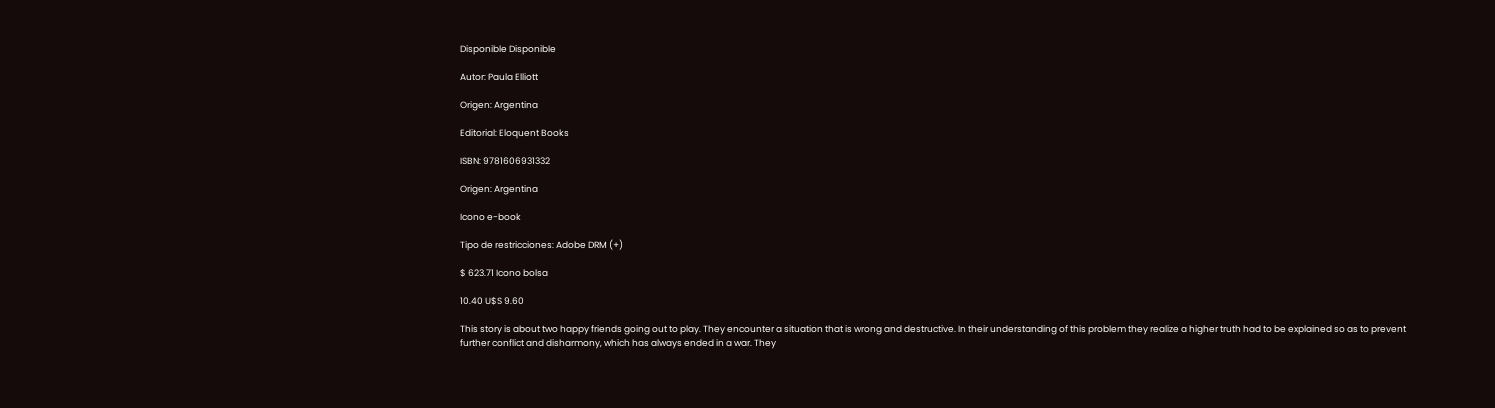Disponible Disponible

Autor: Paula Elliott

Origen: Argentina

Editorial: Eloquent Books

ISBN: 9781606931332

Origen: Argentina

Icono e-book

Tipo de restricciones: Adobe DRM (+)

$ 623.71 Icono bolsa

10.40 U$S 9.60

This story is about two happy friends going out to play. They encounter a situation that is wrong and destructive. In their understanding of this problem they realize a higher truth had to be explained so as to prevent further conflict and disharmony, which has always ended in a war. They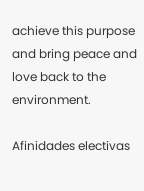achieve this purpose and bring peace and love back to the environment.

Afinidades electivas